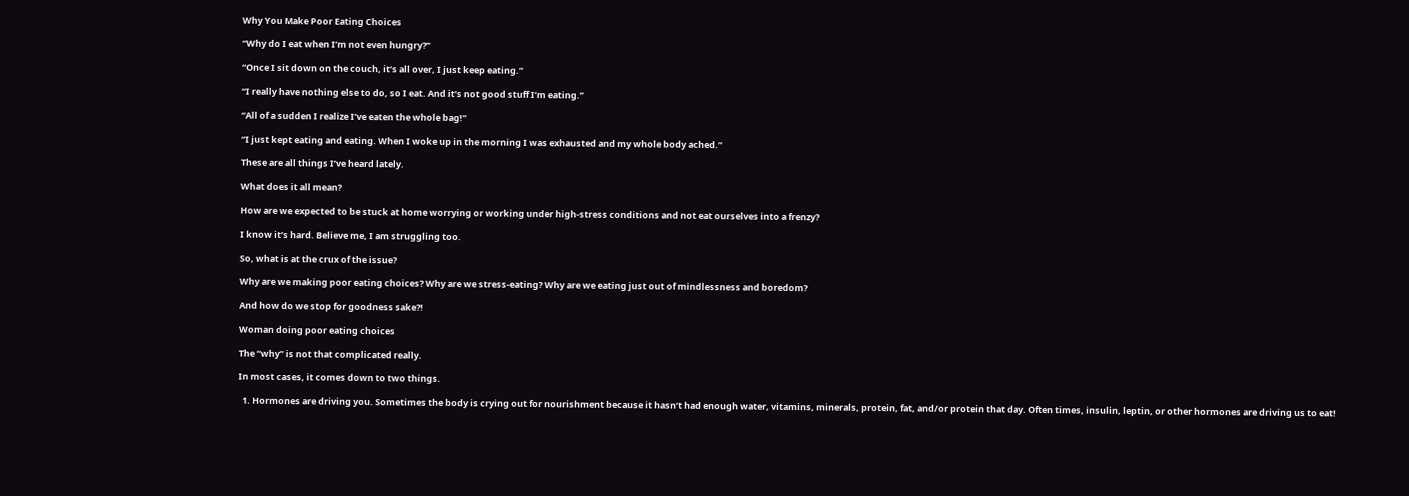Why You Make Poor Eating Choices

“Why do I eat when I’m not even hungry?”

“Once I sit down on the couch, it’s all over, I just keep eating.”

“I really have nothing else to do, so I eat. And it’s not good stuff I’m eating.”

“All of a sudden I realize I’ve eaten the whole bag!”

“I just kept eating and eating. When I woke up in the morning I was exhausted and my whole body ached.”

These are all things I’ve heard lately.

What does it all mean?

How are we expected to be stuck at home worrying or working under high-stress conditions and not eat ourselves into a frenzy?

I know it’s hard. Believe me, I am struggling too.

So, what is at the crux of the issue?

Why are we making poor eating choices? Why are we stress-eating? Why are we eating just out of mindlessness and boredom?

And how do we stop for goodness sake?!

Woman doing poor eating choices

The “why” is not that complicated really.

In most cases, it comes down to two things.

  1. Hormones are driving you. Sometimes the body is crying out for nourishment because it hasn’t had enough water, vitamins, minerals, protein, fat, and/or protein that day. Often times, insulin, leptin, or other hormones are driving us to eat!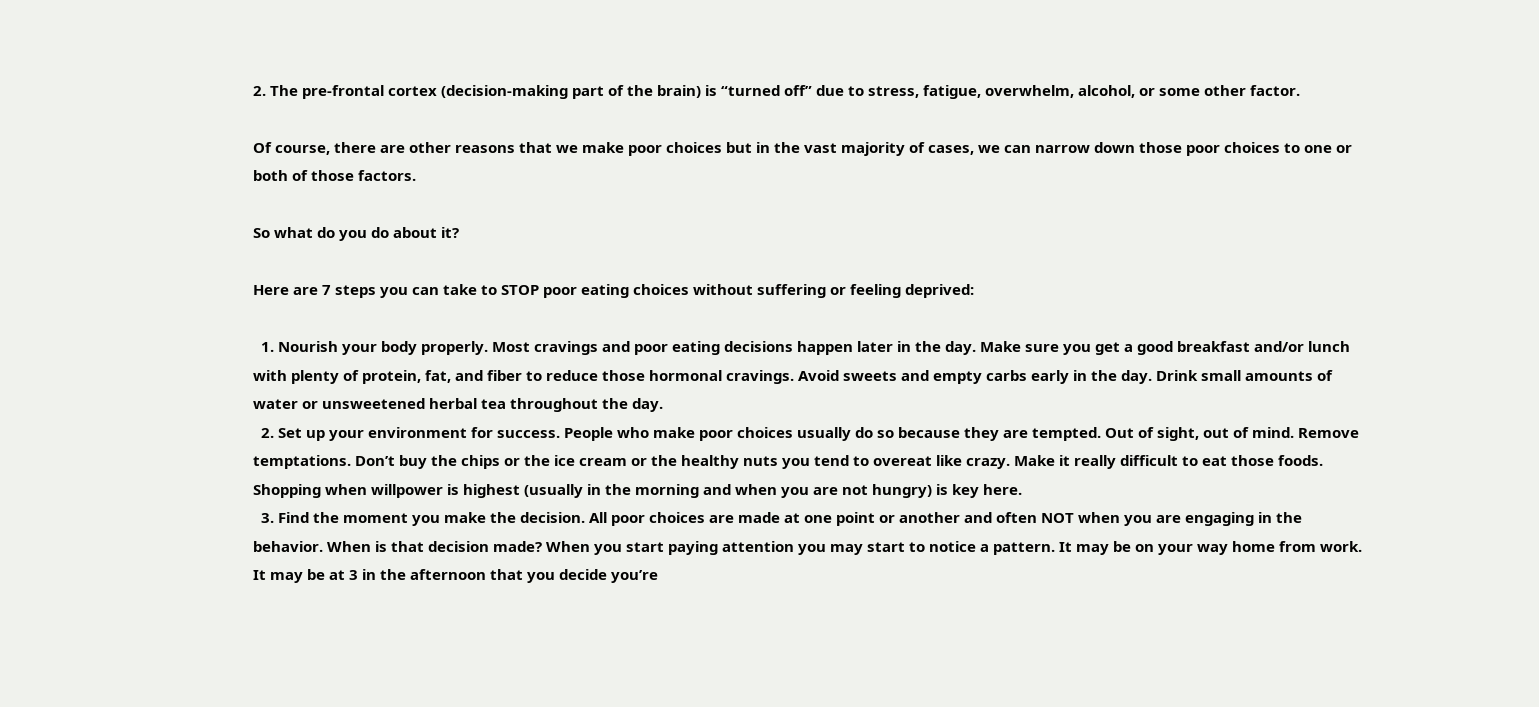2. The pre-frontal cortex (decision-making part of the brain) is “turned off” due to stress, fatigue, overwhelm, alcohol, or some other factor.

Of course, there are other reasons that we make poor choices but in the vast majority of cases, we can narrow down those poor choices to one or both of those factors.

So what do you do about it?

Here are 7 steps you can take to STOP poor eating choices without suffering or feeling deprived:

  1. Nourish your body properly. Most cravings and poor eating decisions happen later in the day. Make sure you get a good breakfast and/or lunch with plenty of protein, fat, and fiber to reduce those hormonal cravings. Avoid sweets and empty carbs early in the day. Drink small amounts of water or unsweetened herbal tea throughout the day.
  2. Set up your environment for success. People who make poor choices usually do so because they are tempted. Out of sight, out of mind. Remove temptations. Don’t buy the chips or the ice cream or the healthy nuts you tend to overeat like crazy. Make it really difficult to eat those foods. Shopping when willpower is highest (usually in the morning and when you are not hungry) is key here.
  3. Find the moment you make the decision. All poor choices are made at one point or another and often NOT when you are engaging in the behavior. When is that decision made? When you start paying attention you may start to notice a pattern. It may be on your way home from work. It may be at 3 in the afternoon that you decide you’re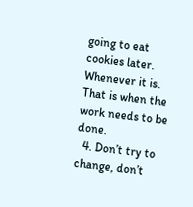going to eat cookies later. Whenever it is. That is when the work needs to be done.
  4. Don’t try to change, don’t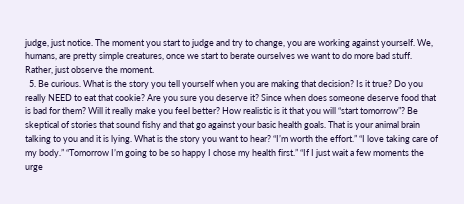judge, just notice. The moment you start to judge and try to change, you are working against yourself. We, humans, are pretty simple creatures, once we start to berate ourselves we want to do more bad stuff. Rather, just observe the moment.
  5. Be curious. What is the story you tell yourself when you are making that decision? Is it true? Do you really NEED to eat that cookie? Are you sure you deserve it? Since when does someone deserve food that is bad for them? Will it really make you feel better? How realistic is it that you will “start tomorrow”? Be skeptical of stories that sound fishy and that go against your basic health goals. That is your animal brain talking to you and it is lying. What is the story you want to hear? “I’m worth the effort.” “I love taking care of my body.” “Tomorrow I’m going to be so happy I chose my health first.” “If I just wait a few moments the urge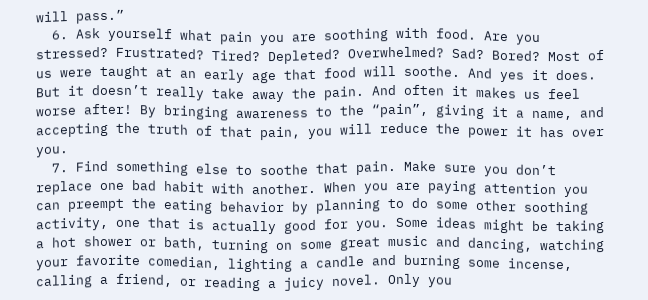will pass.”
  6. Ask yourself what pain you are soothing with food. Are you stressed? Frustrated? Tired? Depleted? Overwhelmed? Sad? Bored? Most of us were taught at an early age that food will soothe. And yes it does. But it doesn’t really take away the pain. And often it makes us feel worse after! By bringing awareness to the “pain”, giving it a name, and accepting the truth of that pain, you will reduce the power it has over you.
  7. Find something else to soothe that pain. Make sure you don’t replace one bad habit with another. When you are paying attention you can preempt the eating behavior by planning to do some other soothing activity, one that is actually good for you. Some ideas might be taking a hot shower or bath, turning on some great music and dancing, watching your favorite comedian, lighting a candle and burning some incense, calling a friend, or reading a juicy novel. Only you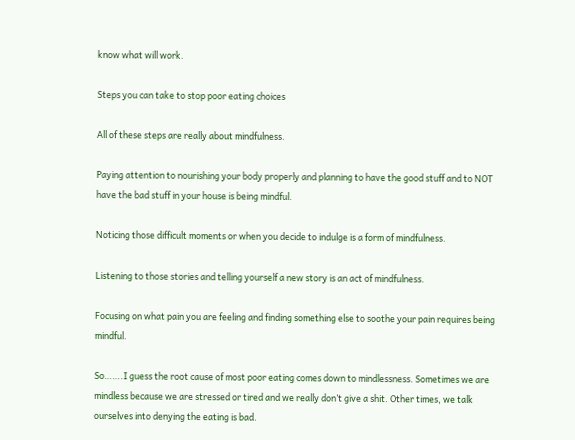know what will work.

Steps you can take to stop poor eating choices

All of these steps are really about mindfulness.

Paying attention to nourishing your body properly and planning to have the good stuff and to NOT have the bad stuff in your house is being mindful.

Noticing those difficult moments or when you decide to indulge is a form of mindfulness.

Listening to those stories and telling yourself a new story is an act of mindfulness.

Focusing on what pain you are feeling and finding something else to soothe your pain requires being mindful.

So…….I guess the root cause of most poor eating comes down to mindlessness. Sometimes we are mindless because we are stressed or tired and we really don’t give a shit. Other times, we talk ourselves into denying the eating is bad.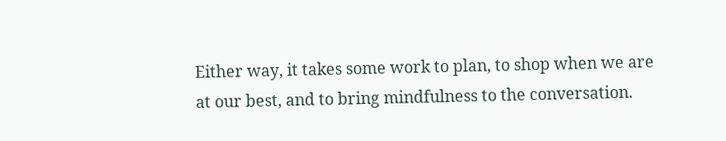Either way, it takes some work to plan, to shop when we are at our best, and to bring mindfulness to the conversation.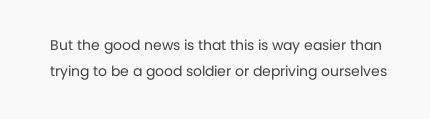But the good news is that this is way easier than trying to be a good soldier or depriving ourselves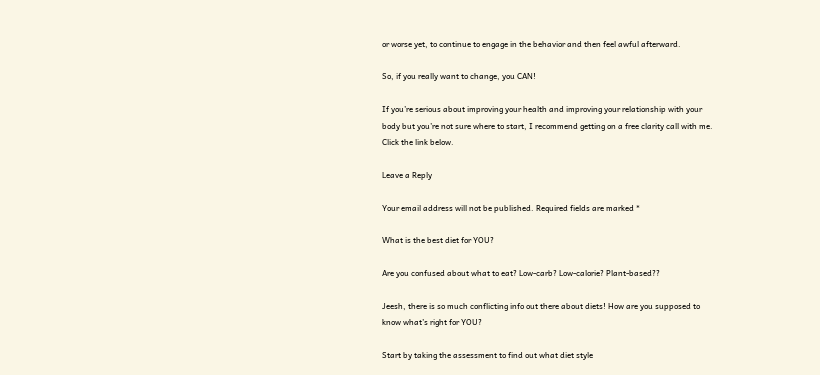or worse yet, to continue to engage in the behavior and then feel awful afterward.

So, if you really want to change, you CAN!

If you’re serious about improving your health and improving your relationship with your body but you’re not sure where to start, I recommend getting on a free clarity call with me. Click the link below.

Leave a Reply

Your email address will not be published. Required fields are marked *

What is the best diet for YOU?

Are you confused about what to eat? Low-carb? Low-calorie? Plant-based??

Jeesh, there is so much conflicting info out there about diets! How are you supposed to know what’s right for YOU?

Start by taking the assessment to find out what diet style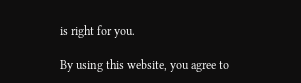is right for you.

By using this website, you agree to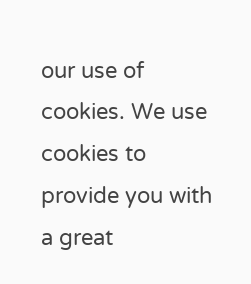our use of cookies. We use cookies to provide you with a great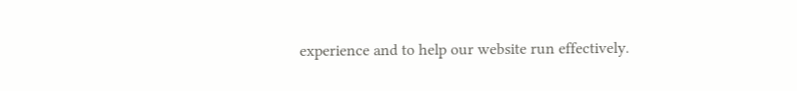experience and to help our website run effectively.